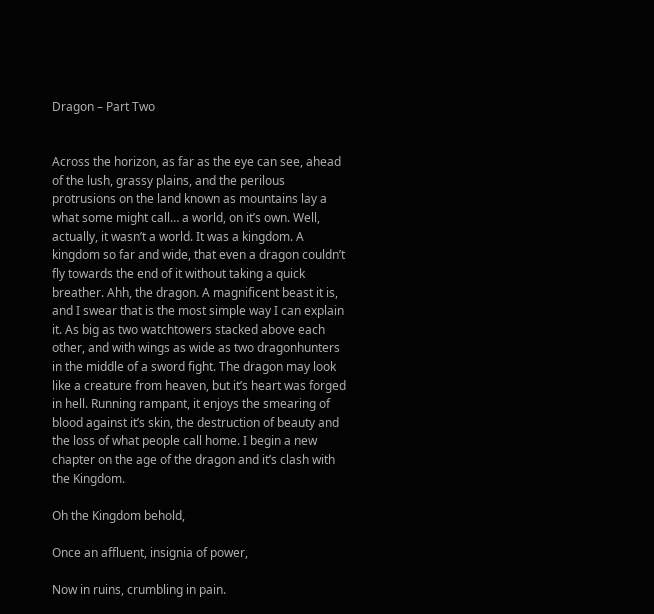Dragon – Part Two


Across the horizon, as far as the eye can see, ahead of the lush, grassy plains, and the perilous protrusions on the land known as mountains lay a what some might call… a world, on it’s own. Well, actually, it wasn’t a world. It was a kingdom. A kingdom so far and wide, that even a dragon couldn’t fly towards the end of it without taking a quick breather. Ahh, the dragon. A magnificent beast it is, and I swear that is the most simple way I can explain it. As big as two watchtowers stacked above each other, and with wings as wide as two dragonhunters in the middle of a sword fight. The dragon may look like a creature from heaven, but it’s heart was forged in hell. Running rampant, it enjoys the smearing of blood against it’s skin, the destruction of beauty and the loss of what people call home. I begin a new chapter on the age of the dragon and it’s clash with the Kingdom.

Oh the Kingdom behold,

Once an affluent, insignia of power,

Now in ruins, crumbling in pain.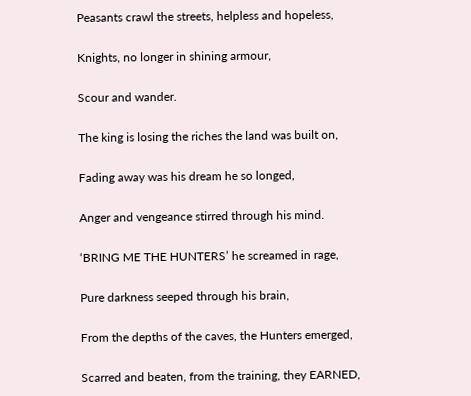Peasants crawl the streets, helpless and hopeless,

Knights, no longer in shining armour,

Scour and wander.

The king is losing the riches the land was built on,

Fading away was his dream he so longed,

Anger and vengeance stirred through his mind.

‘BRING ME THE HUNTERS’ he screamed in rage,

Pure darkness seeped through his brain,

From the depths of the caves, the Hunters emerged,

Scarred and beaten, from the training, they EARNED,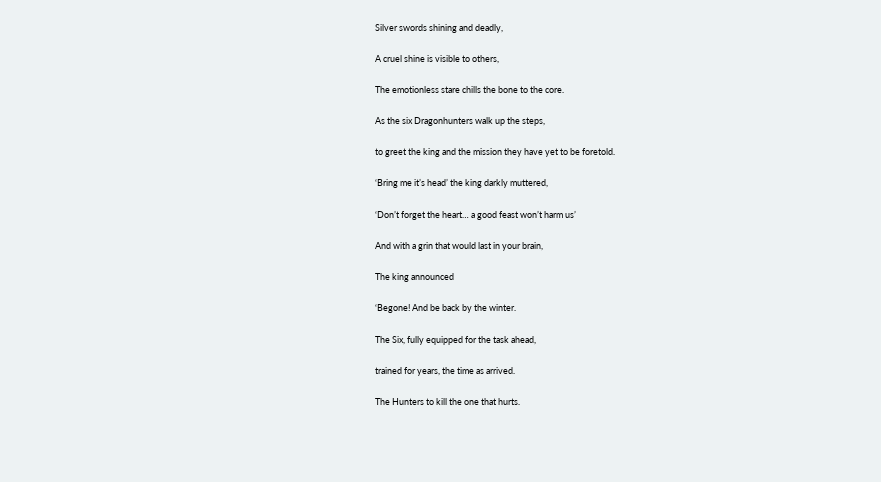Silver swords shining and deadly,

A cruel shine is visible to others,

The emotionless stare chills the bone to the core.

As the six Dragonhunters walk up the steps,

to greet the king and the mission they have yet to be foretold.

‘Bring me it’s head’ the king darkly muttered,

‘Don’t forget the heart… a good feast won’t harm us’

And with a grin that would last in your brain,

The king announced

‘Begone! And be back by the winter.

The Six, fully equipped for the task ahead,

trained for years, the time as arrived.

The Hunters to kill the one that hurts.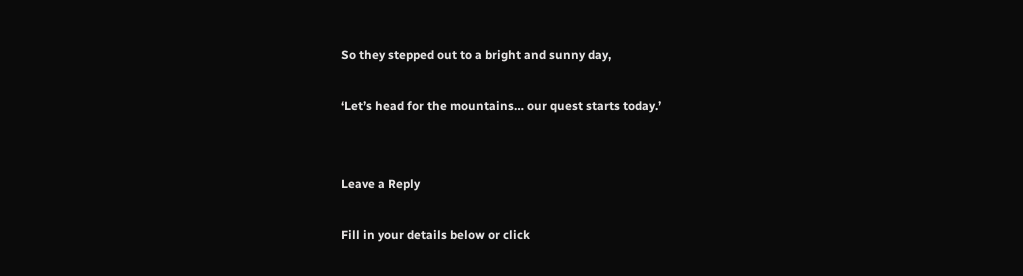So they stepped out to a bright and sunny day,

‘Let’s head for the mountains… our quest starts today.’


Leave a Reply

Fill in your details below or click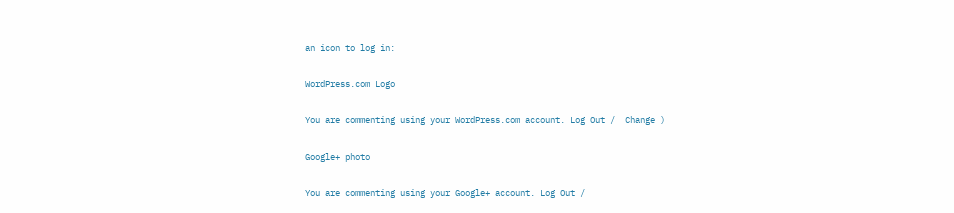an icon to log in:

WordPress.com Logo

You are commenting using your WordPress.com account. Log Out /  Change )

Google+ photo

You are commenting using your Google+ account. Log Out /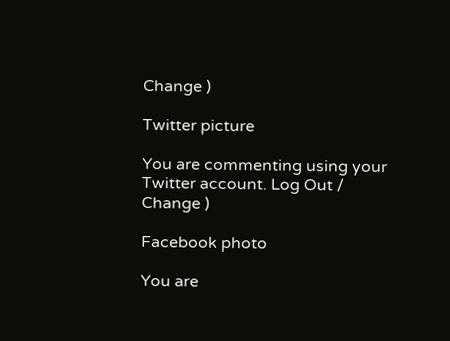Change )

Twitter picture

You are commenting using your Twitter account. Log Out /  Change )

Facebook photo

You are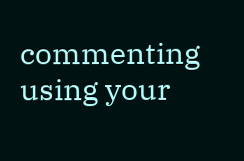commenting using your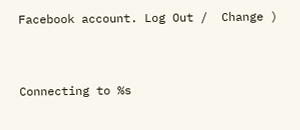Facebook account. Log Out /  Change )


Connecting to %s